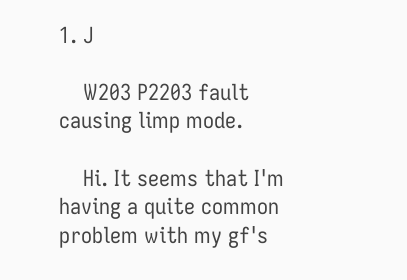1. J

    W203 P2203 fault causing limp mode.

    Hi. It seems that I'm having a quite common problem with my gf's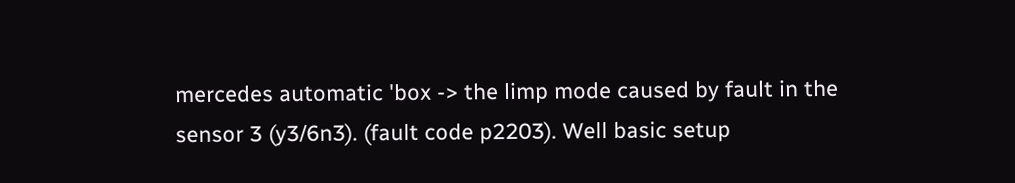mercedes automatic 'box -> the limp mode caused by fault in the sensor 3 (y3/6n3). (fault code p2203). Well basic setup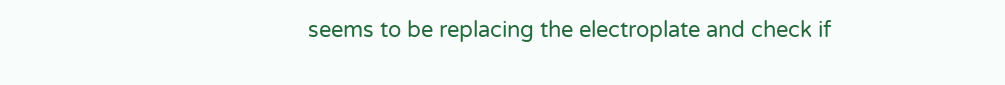seems to be replacing the electroplate and check if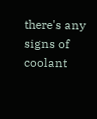there's any signs of coolant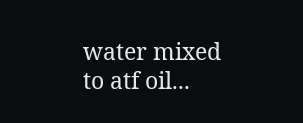water mixed to atf oil...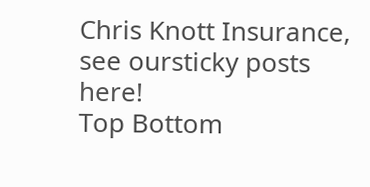Chris Knott Insurance, see oursticky posts here!
Top Bottom